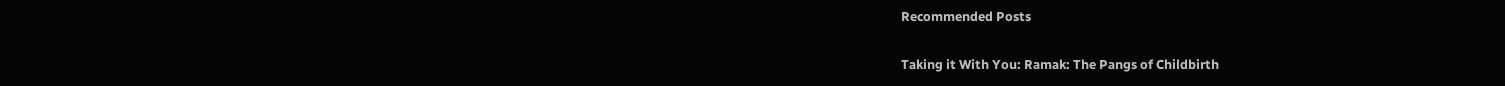Recommended Posts

Taking it With You: Ramak: The Pangs of Childbirth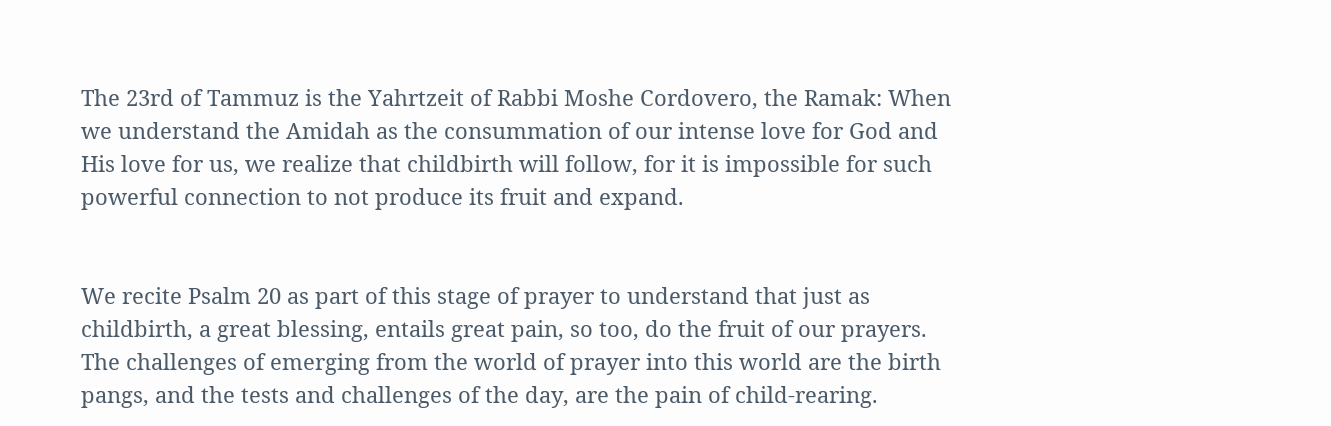The 23rd of Tammuz is the Yahrtzeit of Rabbi Moshe Cordovero, the Ramak: When we understand the Amidah as the consummation of our intense love for God and His love for us, we realize that childbirth will follow, for it is impossible for such powerful connection to not produce its fruit and expand.


We recite Psalm 20 as part of this stage of prayer to understand that just as childbirth, a great blessing, entails great pain, so too, do the fruit of our prayers. The challenges of emerging from the world of prayer into this world are the birth pangs, and the tests and challenges of the day, are the pain of child-rearing.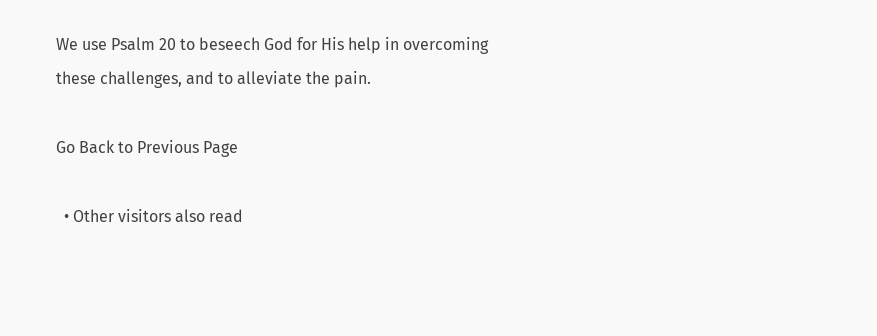We use Psalm 20 to beseech God for His help in overcoming these challenges, and to alleviate the pain.

Go Back to Previous Page

  • Other visitors also read